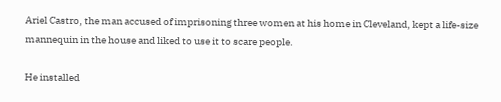Ariel Castro, the man accused of imprisoning three women at his home in Cleveland, kept a life-size mannequin in the house and liked to use it to scare people.

He installed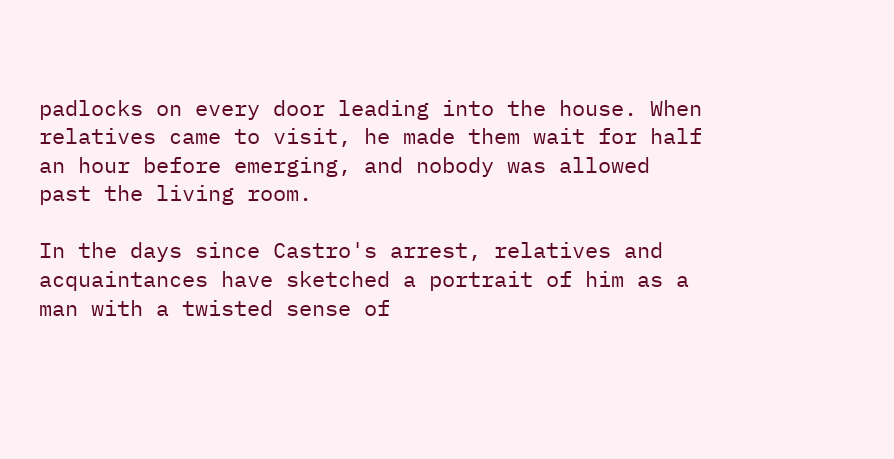padlocks on every door leading into the house. When relatives came to visit, he made them wait for half an hour before emerging, and nobody was allowed past the living room.

In the days since Castro's arrest, relatives and acquaintances have sketched a portrait of him as a man with a twisted sense of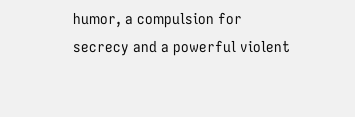humor, a compulsion for secrecy and a powerful violent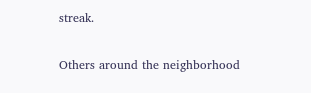streak.

Others around the neighborhood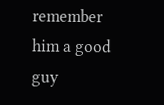remember him a good guy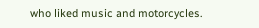who liked music and motorcycles.